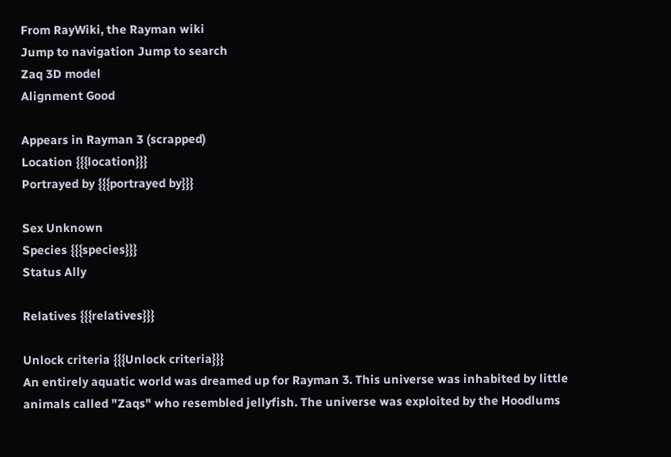From RayWiki, the Rayman wiki
Jump to navigation Jump to search
Zaq 3D model
Alignment Good

Appears in Rayman 3 (scrapped)
Location {{{location}}}
Portrayed by {{{portrayed by}}}

Sex Unknown
Species {{{species}}}
Status Ally

Relatives {{{relatives}}}

Unlock criteria {{{Unlock criteria}}}
An entirely aquatic world was dreamed up for Rayman 3. This universe was inhabited by little animals called "Zaqs" who resembled jellyfish. The universe was exploited by the Hoodlums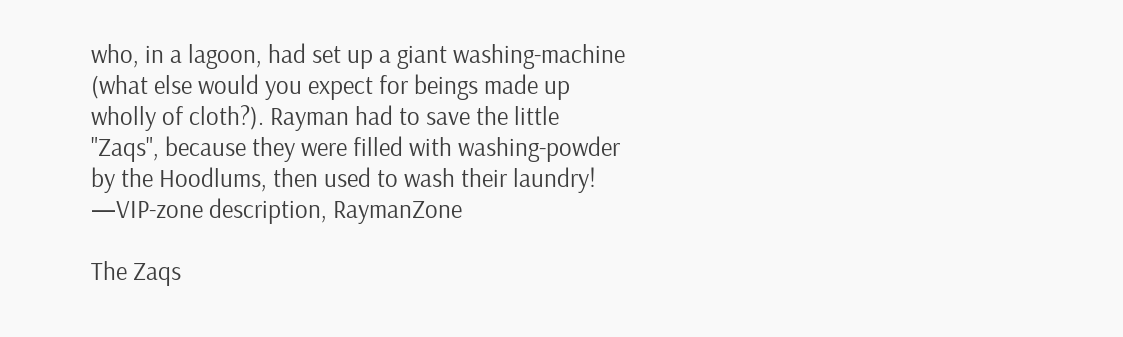who, in a lagoon, had set up a giant washing-machine (what else would you expect for beings made up wholly of cloth?). Rayman had to save the little "Zaqs", because they were filled with washing-powder by the Hoodlums, then used to wash their laundry!
—VIP-zone description, RaymanZone

The Zaqs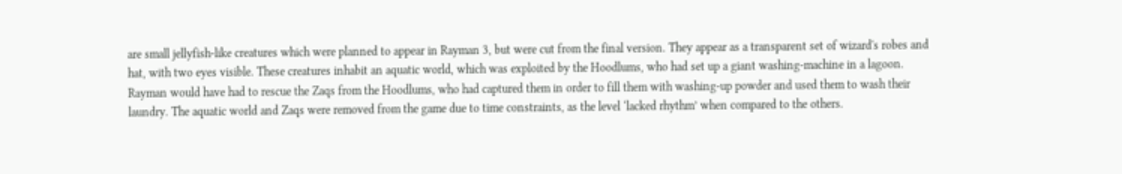are small jellyfish-like creatures which were planned to appear in Rayman 3, but were cut from the final version. They appear as a transparent set of wizard's robes and hat, with two eyes visible. These creatures inhabit an aquatic world, which was exploited by the Hoodlums, who had set up a giant washing-machine in a lagoon. Rayman would have had to rescue the Zaqs from the Hoodlums, who had captured them in order to fill them with washing-up powder and used them to wash their laundry. The aquatic world and Zaqs were removed from the game due to time constraints, as the level ‘lacked rhythm’ when compared to the others.